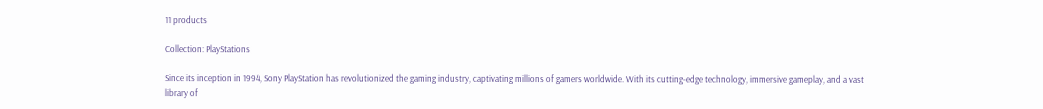11 products

Collection: PlayStations

Since its inception in 1994, Sony PlayStation has revolutionized the gaming industry, captivating millions of gamers worldwide. With its cutting-edge technology, immersive gameplay, and a vast library of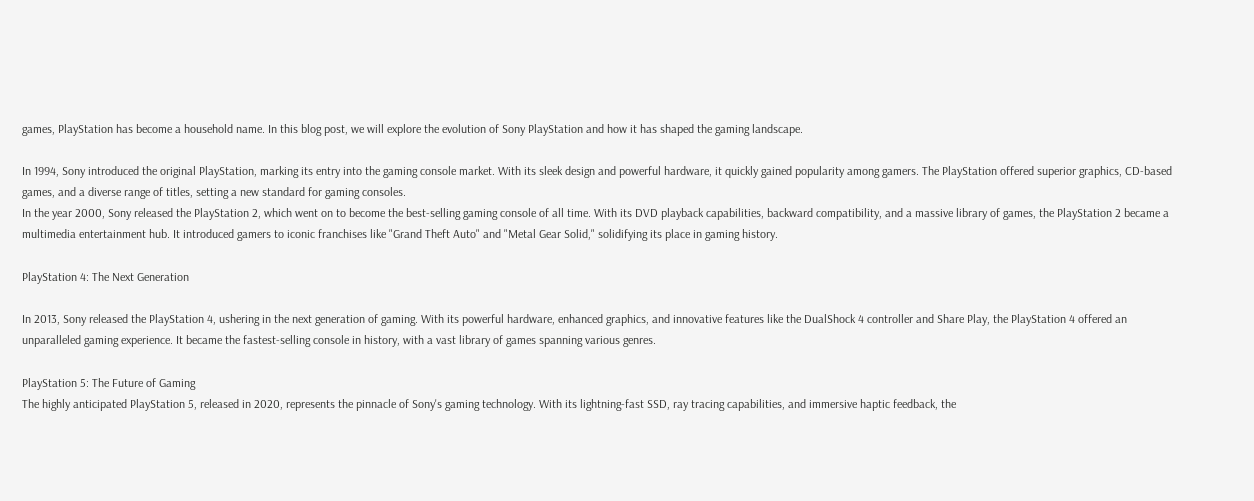games, PlayStation has become a household name. In this blog post, we will explore the evolution of Sony PlayStation and how it has shaped the gaming landscape.

In 1994, Sony introduced the original PlayStation, marking its entry into the gaming console market. With its sleek design and powerful hardware, it quickly gained popularity among gamers. The PlayStation offered superior graphics, CD-based games, and a diverse range of titles, setting a new standard for gaming consoles.
In the year 2000, Sony released the PlayStation 2, which went on to become the best-selling gaming console of all time. With its DVD playback capabilities, backward compatibility, and a massive library of games, the PlayStation 2 became a multimedia entertainment hub. It introduced gamers to iconic franchises like "Grand Theft Auto" and "Metal Gear Solid," solidifying its place in gaming history.

PlayStation 4: The Next Generation

In 2013, Sony released the PlayStation 4, ushering in the next generation of gaming. With its powerful hardware, enhanced graphics, and innovative features like the DualShock 4 controller and Share Play, the PlayStation 4 offered an unparalleled gaming experience. It became the fastest-selling console in history, with a vast library of games spanning various genres.

PlayStation 5: The Future of Gaming
The highly anticipated PlayStation 5, released in 2020, represents the pinnacle of Sony's gaming technology. With its lightning-fast SSD, ray tracing capabilities, and immersive haptic feedback, the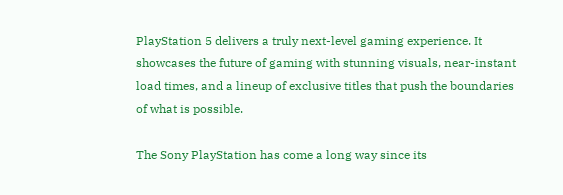PlayStation 5 delivers a truly next-level gaming experience. It showcases the future of gaming with stunning visuals, near-instant load times, and a lineup of exclusive titles that push the boundaries of what is possible.

The Sony PlayStation has come a long way since its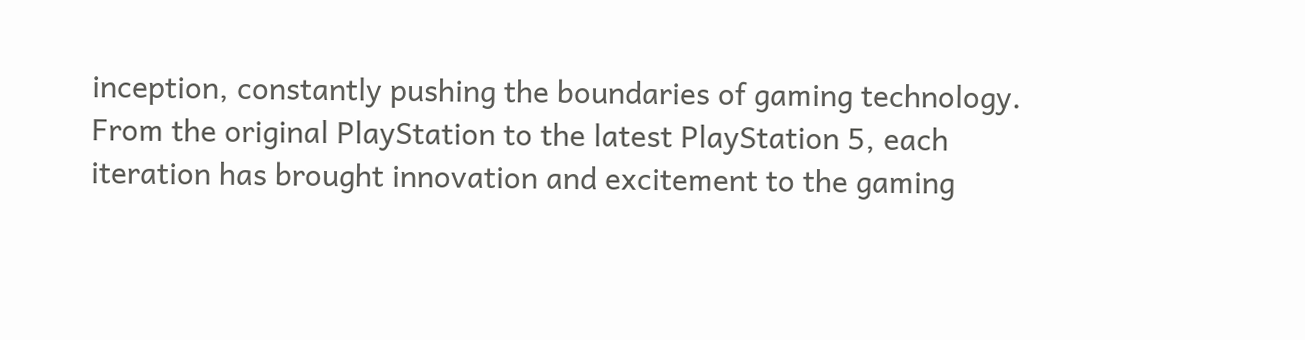inception, constantly pushing the boundaries of gaming technology. From the original PlayStation to the latest PlayStation 5, each iteration has brought innovation and excitement to the gaming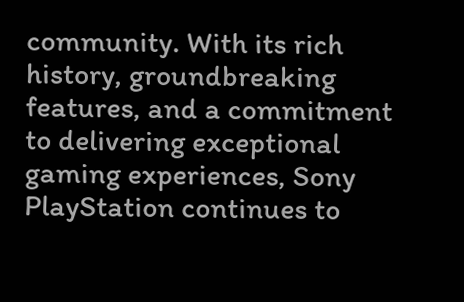community. With its rich history, groundbreaking features, and a commitment to delivering exceptional gaming experiences, Sony PlayStation continues to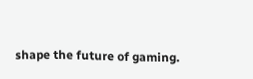shape the future of gaming.